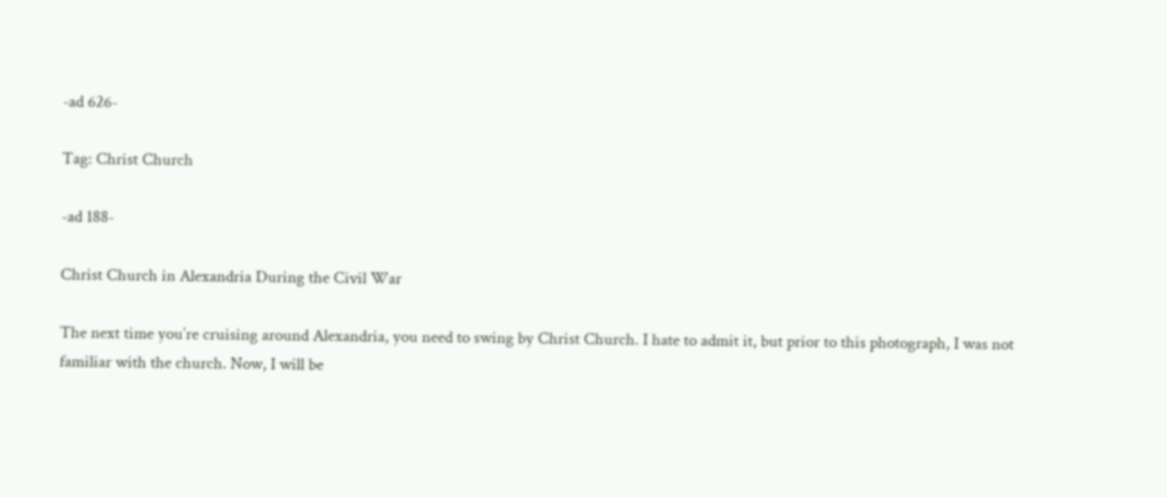-ad 626-

Tag: Christ Church

-ad 188-

Christ Church in Alexandria During the Civil War

The next time you’re cruising around Alexandria, you need to swing by Christ Church. I hate to admit it, but prior to this photograph, I was not familiar with the church. Now, I will be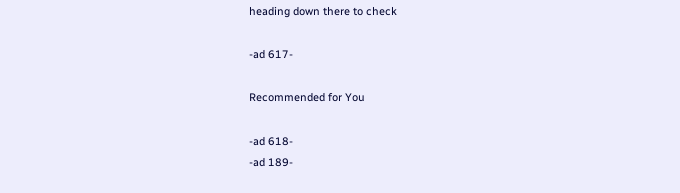heading down there to check

-ad 617-

Recommended for You

-ad 618-
-ad 189-